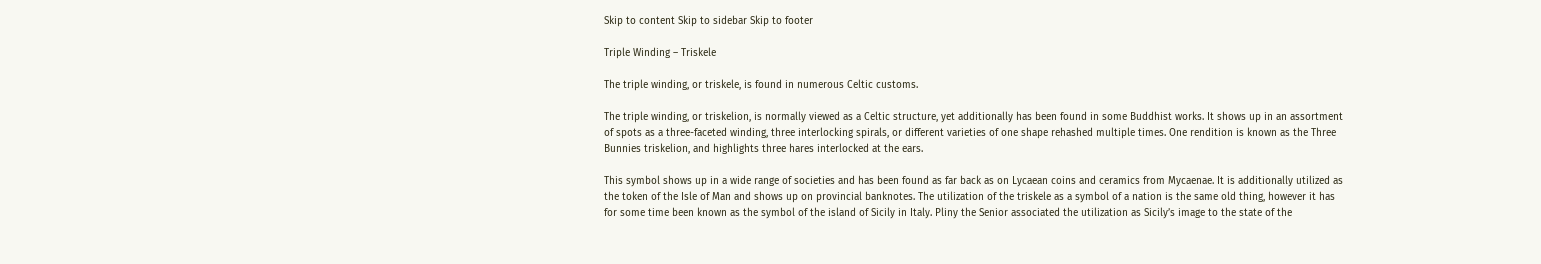Skip to content Skip to sidebar Skip to footer

Triple Winding – Triskele

The triple winding, or triskele, is found in numerous Celtic customs.

The triple winding, or triskelion, is normally viewed as a Celtic structure, yet additionally has been found in some Buddhist works. It shows up in an assortment of spots as a three-faceted winding, three interlocking spirals, or different varieties of one shape rehashed multiple times. One rendition is known as the Three Bunnies triskelion, and highlights three hares interlocked at the ears.

This symbol shows up in a wide range of societies and has been found as far back as on Lycaean coins and ceramics from Mycaenae. It is additionally utilized as the token of the Isle of Man and shows up on provincial banknotes. The utilization of the triskele as a symbol of a nation is the same old thing, however it has for some time been known as the symbol of the island of Sicily in Italy. Pliny the Senior associated the utilization as Sicily’s image to the state of the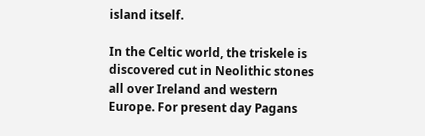island itself.

In the Celtic world, the triskele is discovered cut in Neolithic stones all over Ireland and western Europe. For present day Pagans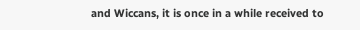and Wiccans, it is once in a while received to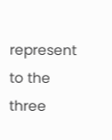represent to the three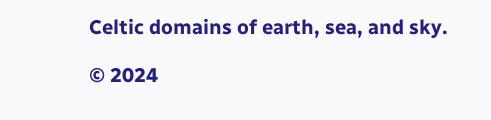Celtic domains of earth, sea, and sky.

© 2024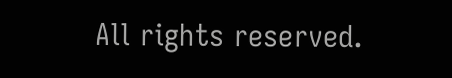All rights reserved.